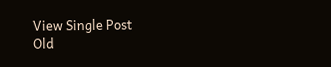View Single Post
Old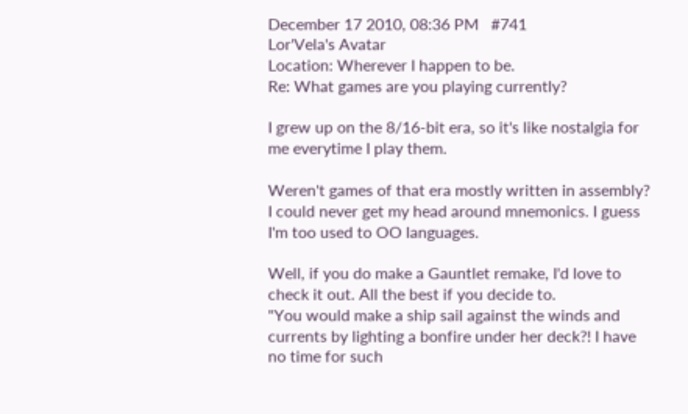December 17 2010, 08:36 PM   #741
Lor'Vela's Avatar
Location: Wherever I happen to be.
Re: What games are you playing currently?

I grew up on the 8/16-bit era, so it's like nostalgia for me everytime I play them.

Weren't games of that era mostly written in assembly? I could never get my head around mnemonics. I guess I'm too used to OO languages.

Well, if you do make a Gauntlet remake, I'd love to check it out. All the best if you decide to.
"You would make a ship sail against the winds and currents by lighting a bonfire under her deck?! I have no time for such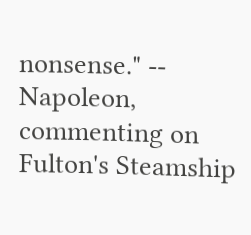nonsense." -- Napoleon, commenting on Fulton's Steamship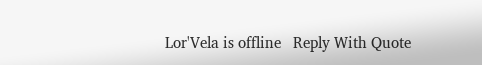Lor'Vela is offline   Reply With Quote